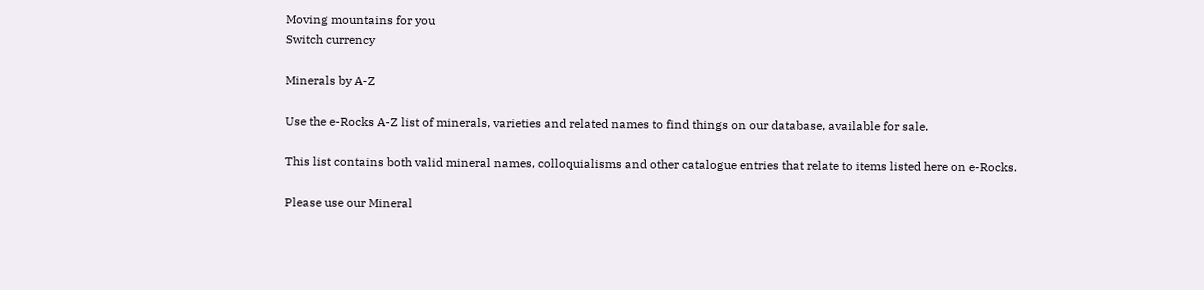Moving mountains for you
Switch currency

Minerals by A-Z

Use the e-Rocks A-Z list of minerals, varieties and related names to find things on our database, available for sale.

This list contains both valid mineral names, colloquialisms and other catalogue entries that relate to items listed here on e-Rocks.

Please use our Mineral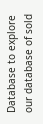Database to explore our database of sold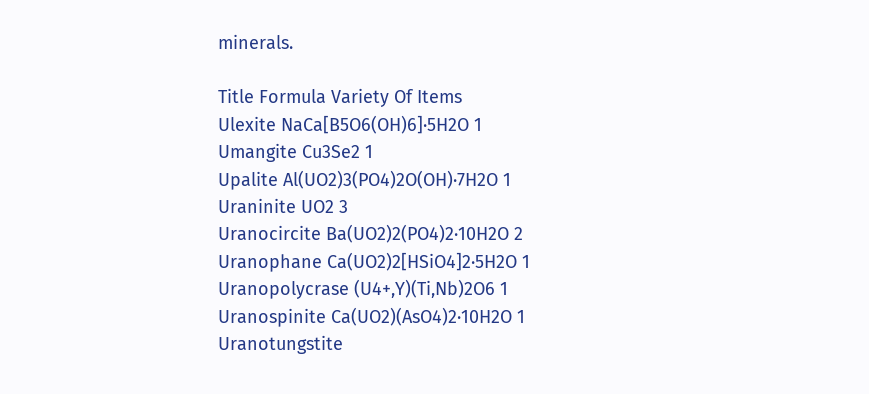minerals.

Title Formula Variety Of Items
Ulexite NaCa[B5O6(OH)6]·5H2O 1
Umangite Cu3Se2 1
Upalite Al(UO2)3(PO4)2O(OH)·7H2O 1
Uraninite UO2 3
Uranocircite Ba(UO2)2(PO4)2·10H2O 2
Uranophane Ca(UO2)2[HSiO4]2·5H2O 1
Uranopolycrase (U4+,Y)(Ti,Nb)2O6 1
Uranospinite Ca(UO2)(AsO4)2·10H2O 1
Uranotungstite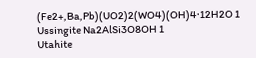(Fe2+,Ba,Pb)(UO2)2(WO4)(OH)4·12H2O 1
Ussingite Na2AlSi3O8OH 1
Utahite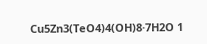Cu5Zn3(TeO4)4(OH)8·7H2O 1